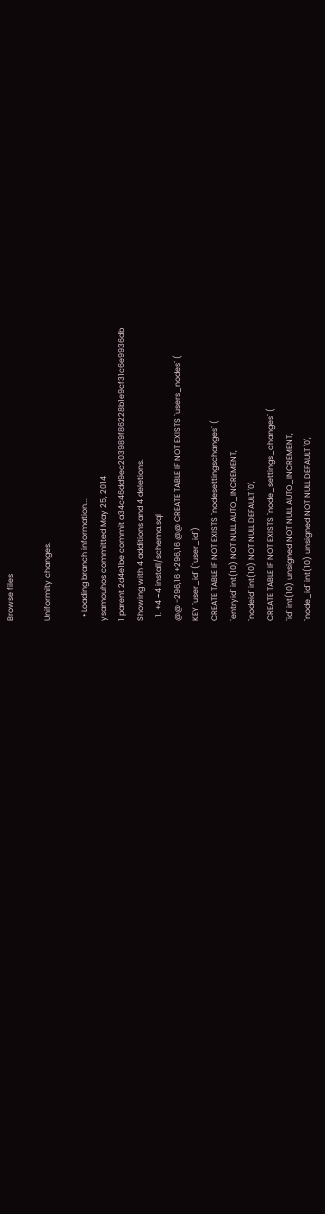Browse files

Uniformity changes.

  • Loading branch information...
ysamouhos committed May 25, 2014
1 parent 2d4e1be commit a34c46dd9ec203989f86228b1e9cf31c6e9936db
Showing with 4 additions and 4 deletions.
  1. +4 −4 install/schema.sql
@@ -296,16 +296,16 @@ CREATE TABLE IF NOT EXISTS `users_nodes` (
KEY `user_id` (`user_id`)
CREATE TABLE IF NOT EXISTS `nodesettingschanges` (
`entryid` int(10) NOT NULL AUTO_INCREMENT,
`nodeid` int(10) NOT NULL DEFAULT '0',
CREATE TABLE IF NOT EXISTS `node_settings_changes` (
`id` int(10) unsigned NOT NULL AUTO_INCREMENT,
`node_id` int(10) unsigned NOT NULL DEFAULT '0',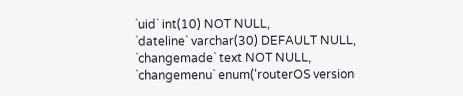`uid` int(10) NOT NULL,
`dateline` varchar(30) DEFAULT NULL,
`changemade` text NOT NULL,
`changemenu` enum('routerOS version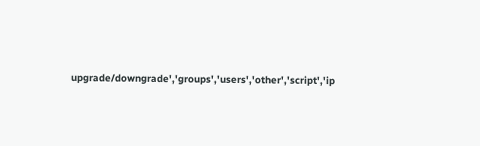upgrade/downgrade','groups','users','other','script','ip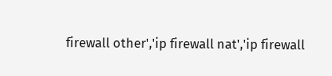firewall other','ip firewall nat','ip firewall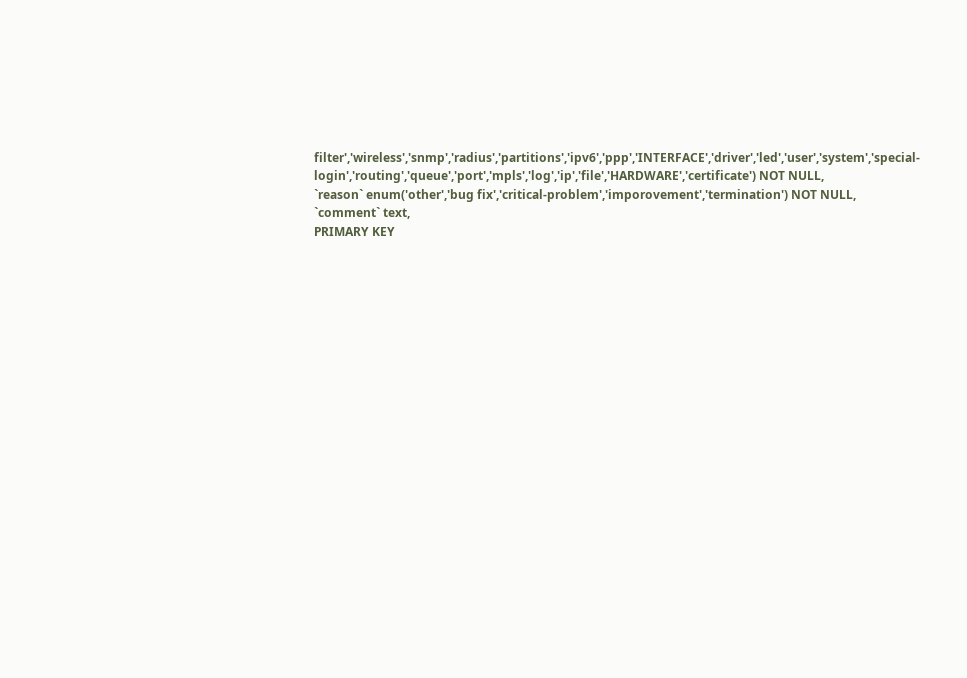filter','wireless','snmp','radius','partitions','ipv6','ppp','INTERFACE','driver','led','user','system','special-login','routing','queue','port','mpls','log','ip','file','HARDWARE','certificate') NOT NULL,
`reason` enum('other','bug fix','critical-problem','imporovement','termination') NOT NULL,
`comment` text,
PRIMARY KEY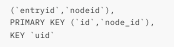(`entryid`,`nodeid`),
PRIMARY KEY (`id`,`node_id`),
KEY `uid`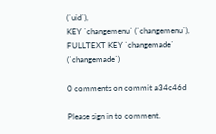(`uid`),
KEY `changemenu` (`changemenu`),
FULLTEXT KEY `changemade` (`changemade`)

0 comments on commit a34c46d

Please sign in to comment.